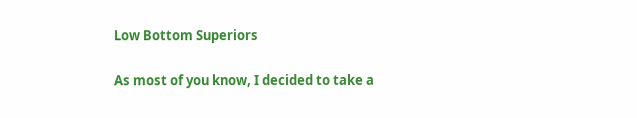Low Bottom Superiors

As most of you know, I decided to take a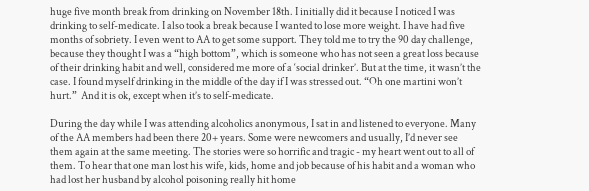huge five month break from drinking on November 18th. I initially did it because I noticed I was drinking to self-medicate. I also took a break because I wanted to lose more weight. I have had five months of sobriety. I even went to AA to get some support. They told me to try the 90 day challenge, because they thought I was a “high bottom”, which is someone who has not seen a great loss because of their drinking habit and well, considered me more of a ‘social drinker’. But at the time, it wasn’t the case. I found myself drinking in the middle of the day if I was stressed out. “Oh one martini won’t hurt.”  And it is ok, except when it’s to self-medicate.

During the day while I was attending alcoholics anonymous, I sat in and listened to everyone. Many of the AA members had been there 20+ years. Some were newcomers and usually, I’d never see them again at the same meeting. The stories were so horrific and tragic - my heart went out to all of them. To hear that one man lost his wife, kids, home and job because of his habit and a woman who had lost her husband by alcohol poisoning really hit home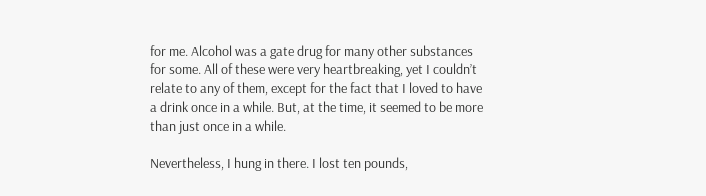for me. Alcohol was a gate drug for many other substances for some. All of these were very heartbreaking, yet I couldn’t relate to any of them, except for the fact that I loved to have a drink once in a while. But, at the time, it seemed to be more than just once in a while.

Nevertheless, I hung in there. I lost ten pounds,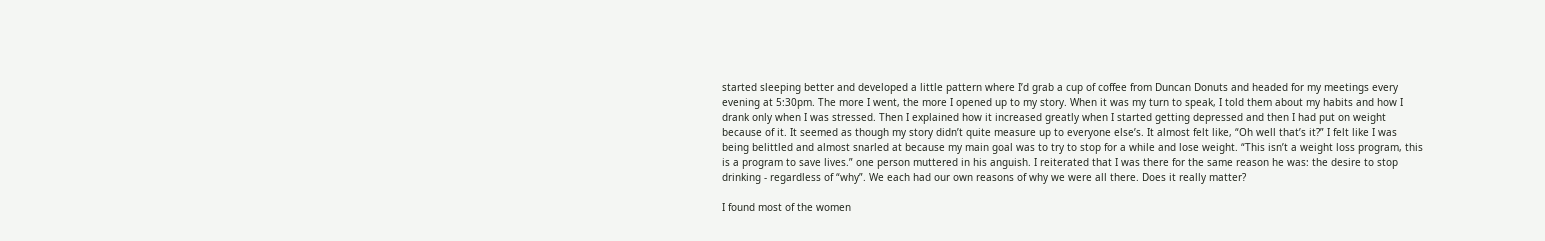started sleeping better and developed a little pattern where I’d grab a cup of coffee from Duncan Donuts and headed for my meetings every evening at 5:30pm. The more I went, the more I opened up to my story. When it was my turn to speak, I told them about my habits and how I drank only when I was stressed. Then I explained how it increased greatly when I started getting depressed and then I had put on weight because of it. It seemed as though my story didn’t quite measure up to everyone else’s. It almost felt like, “Oh well that’s it?” I felt like I was being belittled and almost snarled at because my main goal was to try to stop for a while and lose weight. “This isn’t a weight loss program, this is a program to save lives.” one person muttered in his anguish. I reiterated that I was there for the same reason he was: the desire to stop drinking - regardless of “why”. We each had our own reasons of why we were all there. Does it really matter?

I found most of the women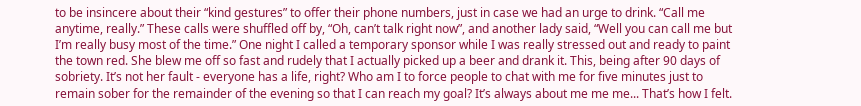to be insincere about their “kind gestures” to offer their phone numbers, just in case we had an urge to drink. “Call me anytime, really.” These calls were shuffled off by, “Oh, can’t talk right now”, and another lady said, “Well you can call me but I’m really busy most of the time.” One night I called a temporary sponsor while I was really stressed out and ready to paint the town red. She blew me off so fast and rudely that I actually picked up a beer and drank it. This, being after 90 days of sobriety. It’s not her fault - everyone has a life, right? Who am I to force people to chat with me for five minutes just to remain sober for the remainder of the evening so that I can reach my goal? It’s always about me me me... That’s how I felt.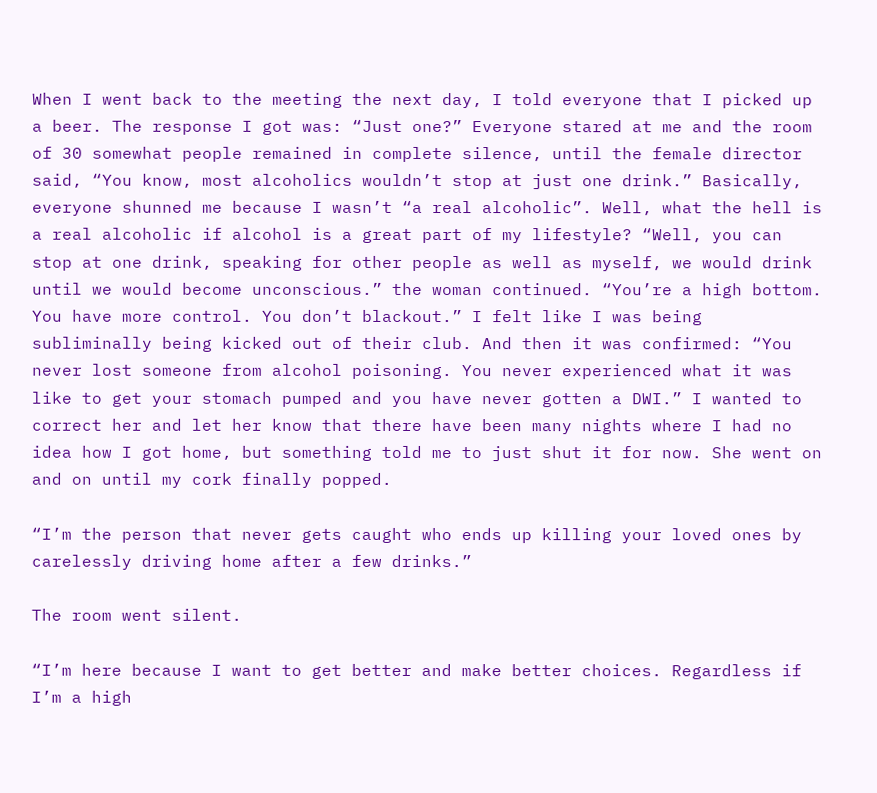When I went back to the meeting the next day, I told everyone that I picked up a beer. The response I got was: “Just one?” Everyone stared at me and the room of 30 somewhat people remained in complete silence, until the female director said, “You know, most alcoholics wouldn’t stop at just one drink.” Basically, everyone shunned me because I wasn’t “a real alcoholic”. Well, what the hell is a real alcoholic if alcohol is a great part of my lifestyle? “Well, you can stop at one drink, speaking for other people as well as myself, we would drink until we would become unconscious.” the woman continued. “You’re a high bottom. You have more control. You don’t blackout.” I felt like I was being subliminally being kicked out of their club. And then it was confirmed: “You never lost someone from alcohol poisoning. You never experienced what it was like to get your stomach pumped and you have never gotten a DWI.” I wanted to correct her and let her know that there have been many nights where I had no idea how I got home, but something told me to just shut it for now. She went on and on until my cork finally popped.

“I’m the person that never gets caught who ends up killing your loved ones by carelessly driving home after a few drinks.”

The room went silent.

“I’m here because I want to get better and make better choices. Regardless if I’m a high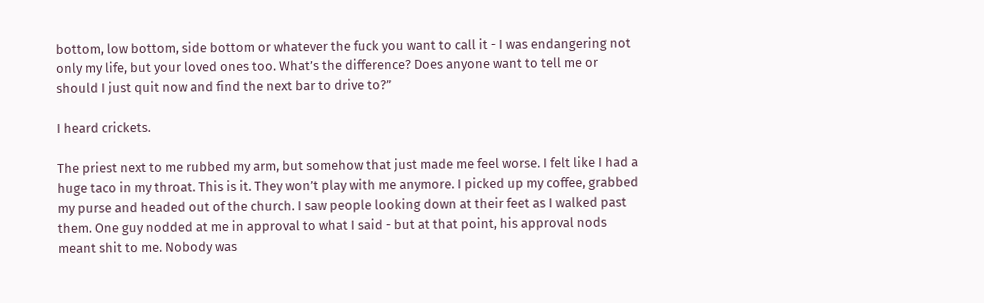bottom, low bottom, side bottom or whatever the fuck you want to call it - I was endangering not only my life, but your loved ones too. What’s the difference? Does anyone want to tell me or should I just quit now and find the next bar to drive to?”

I heard crickets.

The priest next to me rubbed my arm, but somehow that just made me feel worse. I felt like I had a huge taco in my throat. This is it. They won’t play with me anymore. I picked up my coffee, grabbed my purse and headed out of the church. I saw people looking down at their feet as I walked past them. One guy nodded at me in approval to what I said - but at that point, his approval nods meant shit to me. Nobody was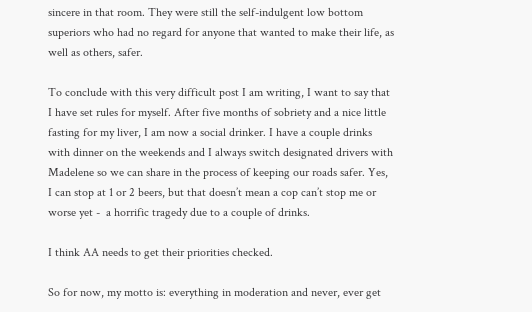sincere in that room. They were still the self-indulgent low bottom superiors who had no regard for anyone that wanted to make their life, as well as others, safer.

To conclude with this very difficult post I am writing, I want to say that I have set rules for myself. After five months of sobriety and a nice little fasting for my liver, I am now a social drinker. I have a couple drinks with dinner on the weekends and I always switch designated drivers with Madelene so we can share in the process of keeping our roads safer. Yes, I can stop at 1 or 2 beers, but that doesn’t mean a cop can’t stop me or worse yet -  a horrific tragedy due to a couple of drinks.

I think AA needs to get their priorities checked.

So for now, my motto is: everything in moderation and never, ever get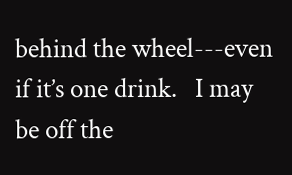behind the wheel---even if it’s one drink.   I may be off the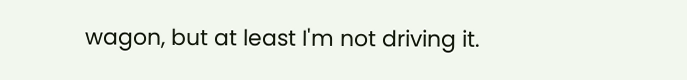wagon, but at least I'm not driving it.